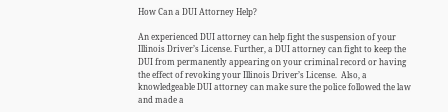How Can a DUI Attorney Help?

An experienced DUI attorney can help fight the suspension of your Illinois Driver’s License. Further, a DUI attorney can fight to keep the DUI from permanently appearing on your criminal record or having the effect of revoking your Illinois Driver’s License.  Also, a knowledgeable DUI attorney can make sure the police followed the law and made a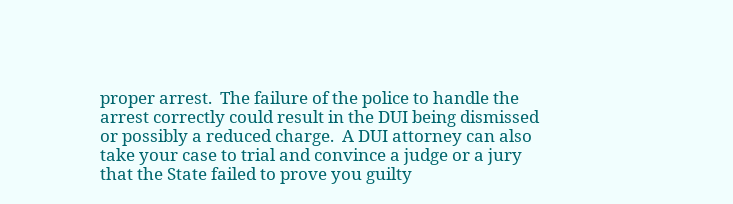proper arrest.  The failure of the police to handle the arrest correctly could result in the DUI being dismissed or possibly a reduced charge.  A DUI attorney can also take your case to trial and convince a judge or a jury that the State failed to prove you guilty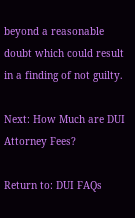beyond a reasonable doubt which could result in a finding of not guilty.

Next: How Much are DUI Attorney Fees?

Return to: DUI FAQs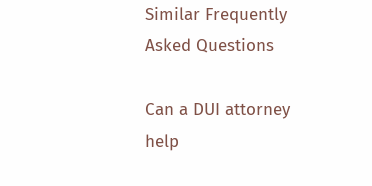Similar Frequently Asked Questions

Can a DUI attorney help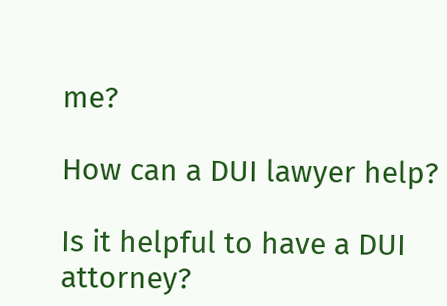me?

How can a DUI lawyer help?

Is it helpful to have a DUI attorney?